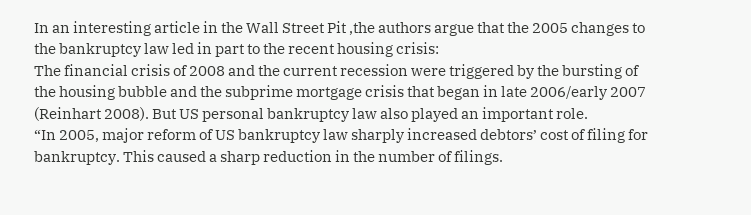In an interesting article in the Wall Street Pit ,the authors argue that the 2005 changes to the bankruptcy law led in part to the recent housing crisis:
The financial crisis of 2008 and the current recession were triggered by the bursting of the housing bubble and the subprime mortgage crisis that began in late 2006/early 2007 (Reinhart 2008). But US personal bankruptcy law also played an important role.
“In 2005, major reform of US bankruptcy law sharply increased debtors’ cost of filing for bankruptcy. This caused a sharp reduction in the number of filings.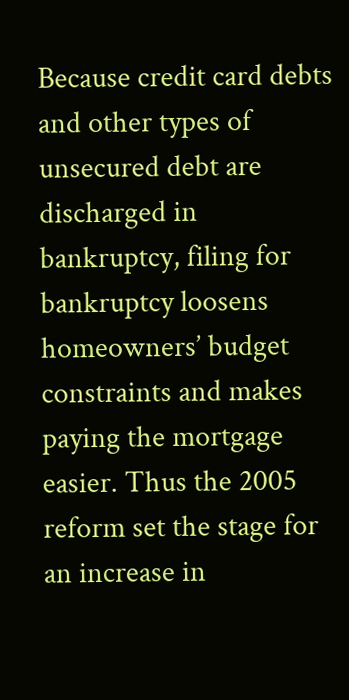Because credit card debts and other types of unsecured debt are discharged in bankruptcy, filing for bankruptcy loosens homeowners’ budget constraints and makes paying the mortgage easier. Thus the 2005 reform set the stage for an increase in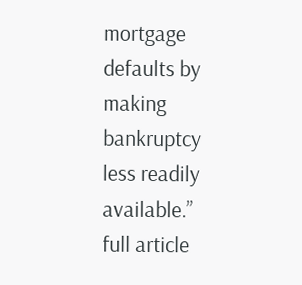mortgage defaults by making bankruptcy less readily available.”
full article